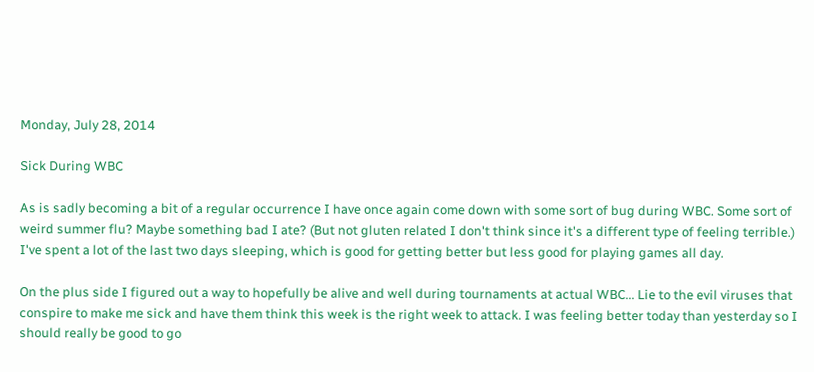Monday, July 28, 2014

Sick During WBC

As is sadly becoming a bit of a regular occurrence I have once again come down with some sort of bug during WBC. Some sort of weird summer flu? Maybe something bad I ate? (But not gluten related I don't think since it's a different type of feeling terrible.) I've spent a lot of the last two days sleeping, which is good for getting better but less good for playing games all day.

On the plus side I figured out a way to hopefully be alive and well during tournaments at actual WBC... Lie to the evil viruses that conspire to make me sick and have them think this week is the right week to attack. I was feeling better today than yesterday so I should really be good to go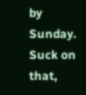by Sunday. Suck on that,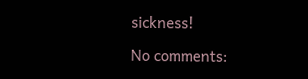sickness!

No comments: